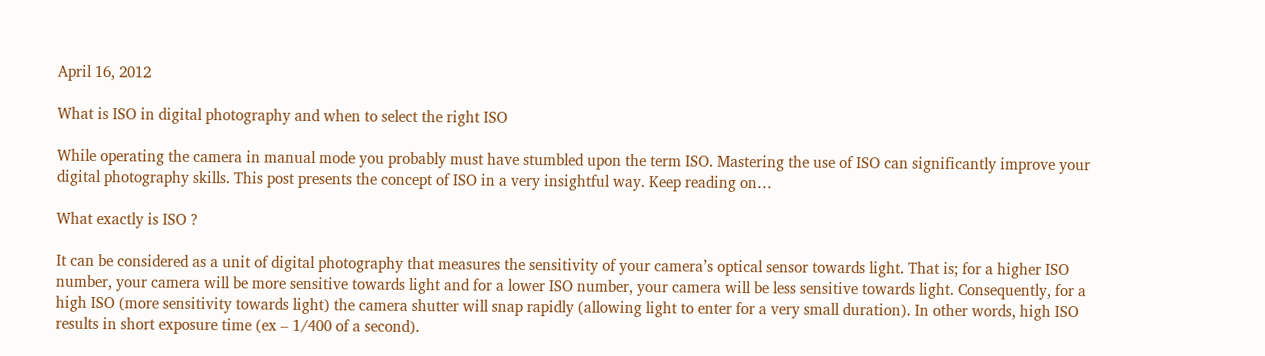April 16, 2012

What is ISO in digital photography and when to select the right ISO

While operating the camera in manual mode you probably must have stumbled upon the term ISO. Mastering the use of ISO can significantly improve your digital photography skills. This post presents the concept of ISO in a very insightful way. Keep reading on…

What exactly is ISO ?

It can be considered as a unit of digital photography that measures the sensitivity of your camera’s optical sensor towards light. That is; for a higher ISO number, your camera will be more sensitive towards light and for a lower ISO number, your camera will be less sensitive towards light. Consequently, for a high ISO (more sensitivity towards light) the camera shutter will snap rapidly (allowing light to enter for a very small duration). In other words, high ISO results in short exposure time (ex – 1/400 of a second).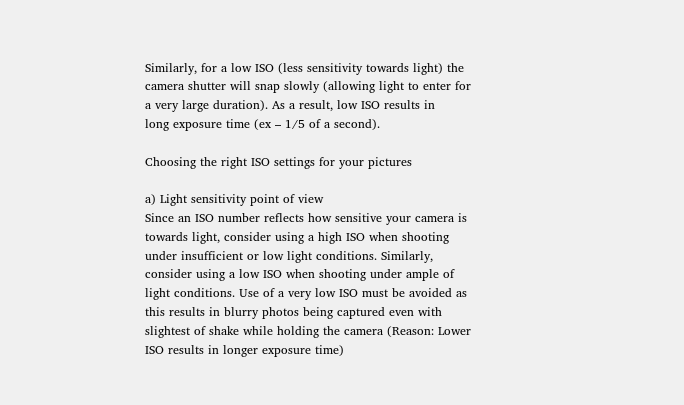Similarly, for a low ISO (less sensitivity towards light) the camera shutter will snap slowly (allowing light to enter for a very large duration). As a result, low ISO results in
long exposure time (ex – 1/5 of a second).

Choosing the right ISO settings for your pictures

a) Light sensitivity point of view
Since an ISO number reflects how sensitive your camera is towards light, consider using a high ISO when shooting under insufficient or low light conditions. Similarly, consider using a low ISO when shooting under ample of light conditions. Use of a very low ISO must be avoided as this results in blurry photos being captured even with slightest of shake while holding the camera (Reason: Lower ISO results in longer exposure time)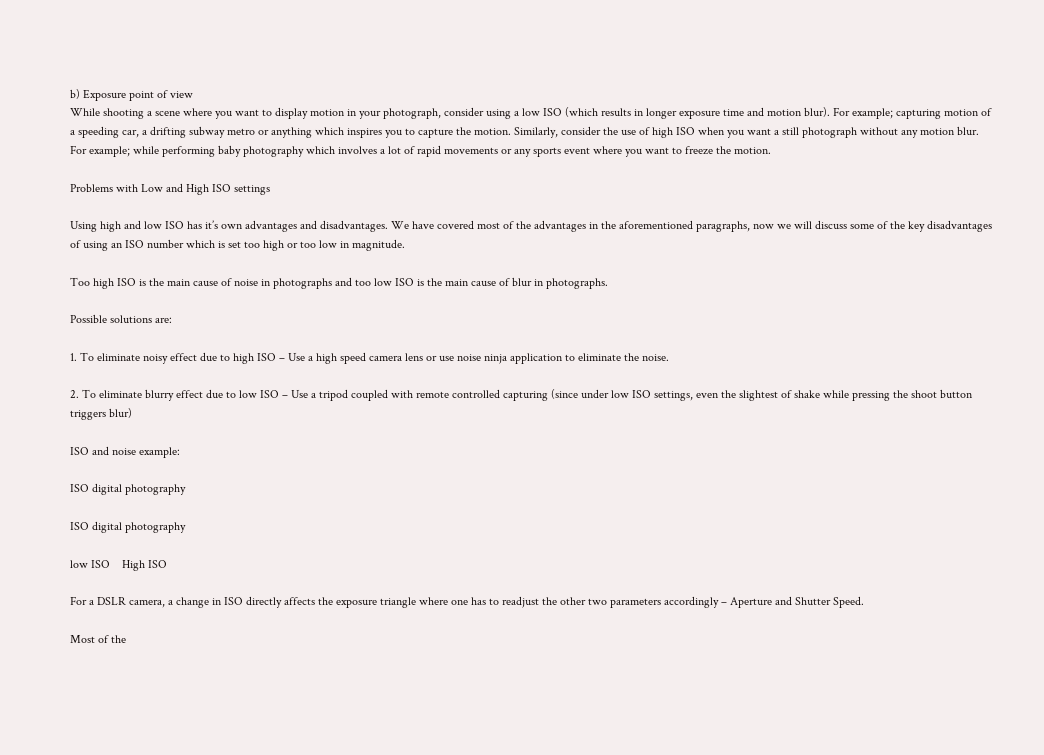b) Exposure point of view
While shooting a scene where you want to display motion in your photograph, consider using a low ISO (which results in longer exposure time and motion blur). For example; capturing motion of a speeding car, a drifting subway metro or anything which inspires you to capture the motion. Similarly, consider the use of high ISO when you want a still photograph without any motion blur. For example; while performing baby photography which involves a lot of rapid movements or any sports event where you want to freeze the motion.

Problems with Low and High ISO settings

Using high and low ISO has it’s own advantages and disadvantages. We have covered most of the advantages in the aforementioned paragraphs, now we will discuss some of the key disadvantages of using an ISO number which is set too high or too low in magnitude.

Too high ISO is the main cause of noise in photographs and too low ISO is the main cause of blur in photographs.

Possible solutions are:

1. To eliminate noisy effect due to high ISO – Use a high speed camera lens or use noise ninja application to eliminate the noise.

2. To eliminate blurry effect due to low ISO – Use a tripod coupled with remote controlled capturing (since under low ISO settings, even the slightest of shake while pressing the shoot button triggers blur)

ISO and noise example:

ISO digital photography

ISO digital photography

low ISO    High ISO

For a DSLR camera, a change in ISO directly affects the exposure triangle where one has to readjust the other two parameters accordingly – Aperture and Shutter Speed.

Most of the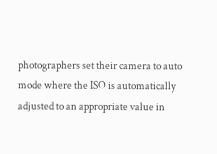photographers set their camera to auto mode where the ISO is automatically adjusted to an appropriate value in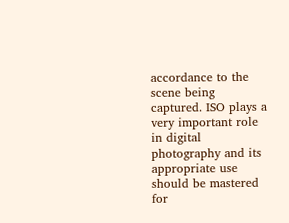accordance to the scene being captured. ISO plays a very important role in digital photography and its appropriate use should be mastered for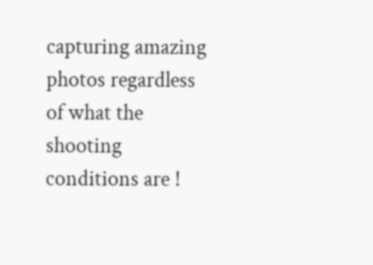capturing amazing photos regardless of what the shooting conditions are !